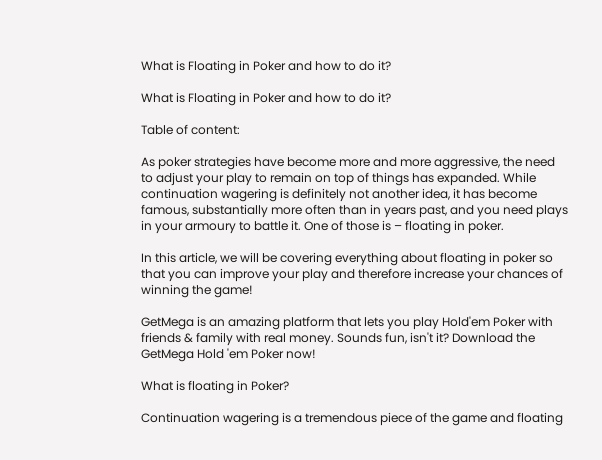What is Floating in Poker and how to do it?

What is Floating in Poker and how to do it?

Table of content:

As poker strategies have become more and more aggressive, the need to adjust your play to remain on top of things has expanded. While continuation wagering is definitely not another idea, it has become famous, substantially more often than in years past, and you need plays in your armoury to battle it. One of those is – floating in poker.

In this article, we will be covering everything about floating in poker so that you can improve your play and therefore increase your chances of winning the game!

GetMega is an amazing platform that lets you play Hold'em Poker with friends & family with real money. Sounds fun, isn't it? Download the GetMega Hold 'em Poker now!

What is floating in Poker?

Continuation wagering is a tremendous piece of the game and floating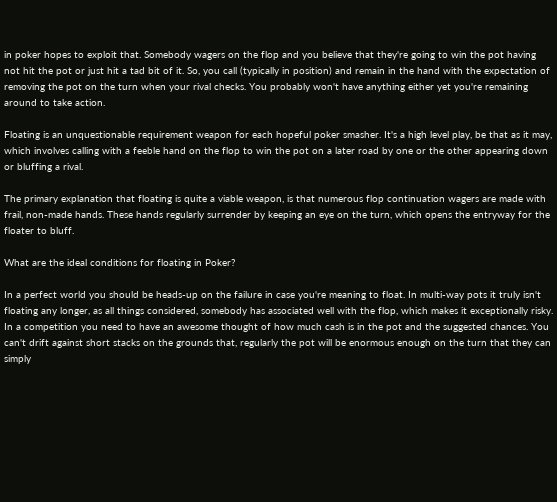in poker hopes to exploit that. Somebody wagers on the flop and you believe that they're going to win the pot having not hit the pot or just hit a tad bit of it. So, you call (typically in position) and remain in the hand with the expectation of removing the pot on the turn when your rival checks. You probably won't have anything either yet you're remaining around to take action.

Floating is an unquestionable requirement weapon for each hopeful poker smasher. It's a high level play, be that as it may, which involves calling with a feeble hand on the flop to win the pot on a later road by one or the other appearing down or bluffing a rival.

The primary explanation that floating is quite a viable weapon, is that numerous flop continuation wagers are made with frail, non-made hands. These hands regularly surrender by keeping an eye on the turn, which opens the entryway for the floater to bluff.

What are the ideal conditions for floating in Poker?

In a perfect world you should be heads-up on the failure in case you're meaning to float. In multi-way pots it truly isn't floating any longer, as all things considered, somebody has associated well with the flop, which makes it exceptionally risky. In a competition you need to have an awesome thought of how much cash is in the pot and the suggested chances. You can't drift against short stacks on the grounds that, regularly the pot will be enormous enough on the turn that they can simply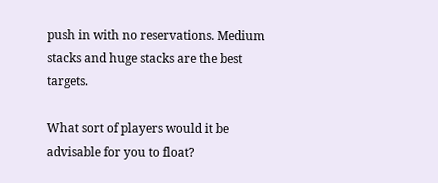push in with no reservations. Medium stacks and huge stacks are the best targets.

What sort of players would it be advisable for you to float?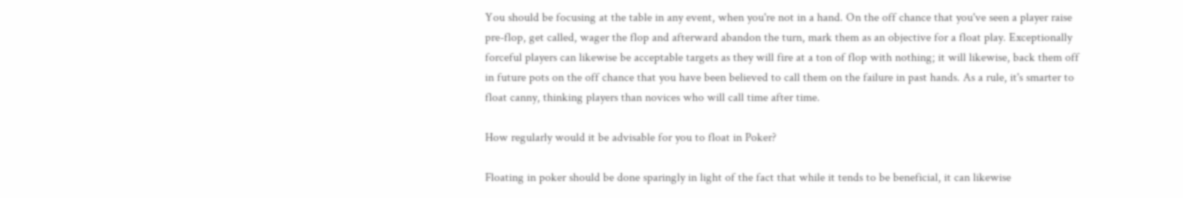You should be focusing at the table in any event, when you're not in a hand. On the off chance that you've seen a player raise pre-flop, get called, wager the flop and afterward abandon the turn, mark them as an objective for a float play. Exceptionally forceful players can likewise be acceptable targets as they will fire at a ton of flop with nothing; it will likewise, back them off in future pots on the off chance that you have been believed to call them on the failure in past hands. As a rule, it's smarter to float canny, thinking players than novices who will call time after time.

How regularly would it be advisable for you to float in Poker?

Floating in poker should be done sparingly in light of the fact that while it tends to be beneficial, it can likewise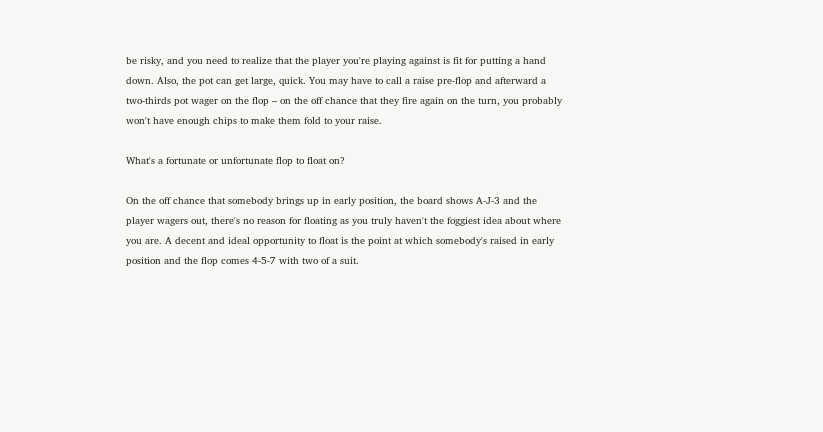be risky, and you need to realize that the player you're playing against is fit for putting a hand down. Also, the pot can get large, quick. You may have to call a raise pre-flop and afterward a two-thirds pot wager on the flop – on the off chance that they fire again on the turn, you probably won't have enough chips to make them fold to your raise.

What's a fortunate or unfortunate flop to float on?

On the off chance that somebody brings up in early position, the board shows A-J-3 and the player wagers out, there's no reason for floating as you truly haven't the foggiest idea about where you are. A decent and ideal opportunity to float is the point at which somebody's raised in early position and the flop comes 4-5-7 with two of a suit.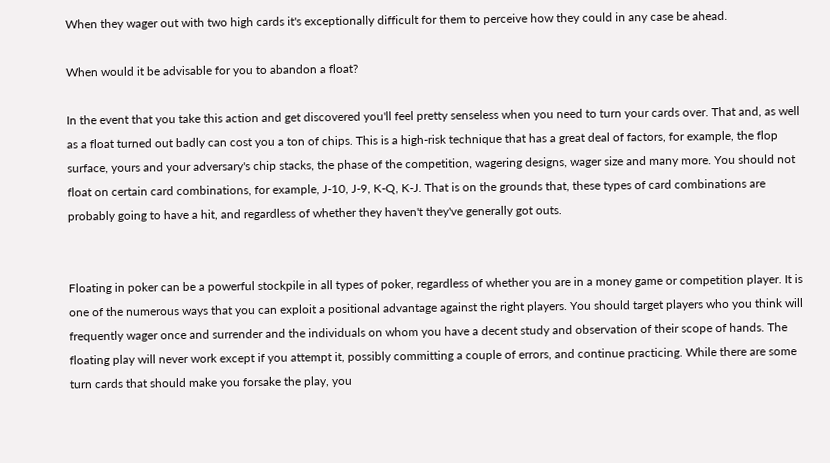When they wager out with two high cards it's exceptionally difficult for them to perceive how they could in any case be ahead.

When would it be advisable for you to abandon a float?

In the event that you take this action and get discovered you'll feel pretty senseless when you need to turn your cards over. That and, as well as a float turned out badly can cost you a ton of chips. This is a high-risk technique that has a great deal of factors, for example, the flop surface, yours and your adversary's chip stacks, the phase of the competition, wagering designs, wager size and many more. You should not float on certain card combinations, for example, J-10, J-9, K-Q, K-J. That is on the grounds that, these types of card combinations are probably going to have a hit, and regardless of whether they haven't they've generally got outs.


Floating in poker can be a powerful stockpile in all types of poker, regardless of whether you are in a money game or competition player. It is one of the numerous ways that you can exploit a positional advantage against the right players. You should target players who you think will frequently wager once and surrender and the individuals on whom you have a decent study and observation of their scope of hands. The floating play will never work except if you attempt it, possibly committing a couple of errors, and continue practicing. While there are some turn cards that should make you forsake the play, you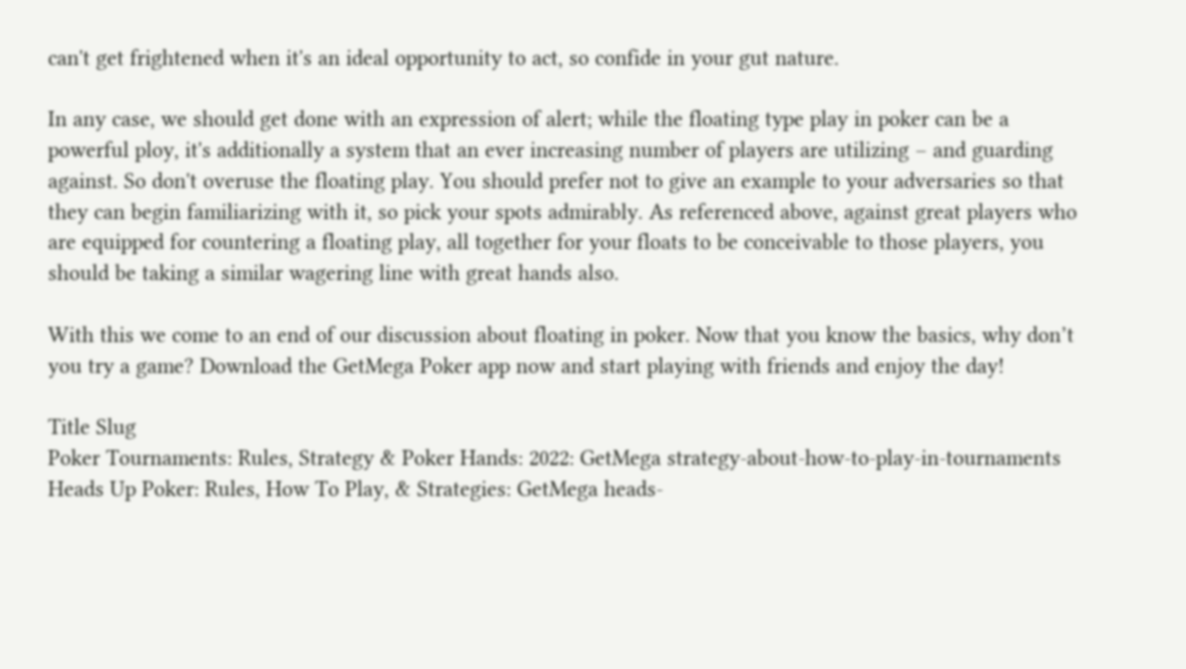can't get frightened when it's an ideal opportunity to act, so confide in your gut nature.

In any case, we should get done with an expression of alert; while the floating type play in poker can be a powerful ploy, it's additionally a system that an ever increasing number of players are utilizing – and guarding against. So don't overuse the floating play. You should prefer not to give an example to your adversaries so that they can begin familiarizing with it, so pick your spots admirably. As referenced above, against great players who are equipped for countering a floating play, all together for your floats to be conceivable to those players, you should be taking a similar wagering line with great hands also.

With this we come to an end of our discussion about floating in poker. Now that you know the basics, why don’t you try a game? Download the GetMega Poker app now and start playing with friends and enjoy the day!

Title Slug
Poker Tournaments: Rules, Strategy & Poker Hands: 2022: GetMega strategy-about-how-to-play-in-tournaments
Heads Up Poker: Rules, How To Play, & Strategies: GetMega heads-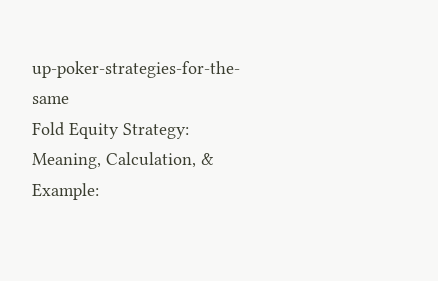up-poker-strategies-for-the-same
Fold Equity Strategy: Meaning, Calculation, & Example: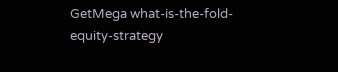GetMega what-is-the-fold-equity-strategy